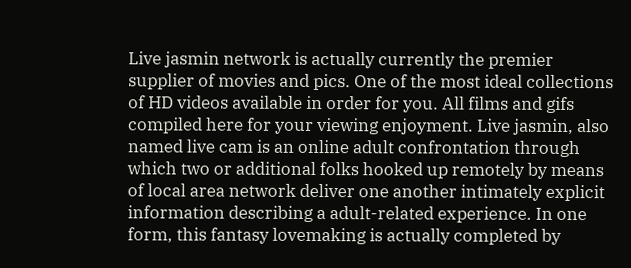Live jasmin network is actually currently the premier supplier of movies and pics. One of the most ideal collections of HD videos available in order for you. All films and gifs compiled here for your viewing enjoyment. Live jasmin, also named live cam is an online adult confrontation through which two or additional folks hooked up remotely by means of local area network deliver one another intimately explicit information describing a adult-related experience. In one form, this fantasy lovemaking is actually completed by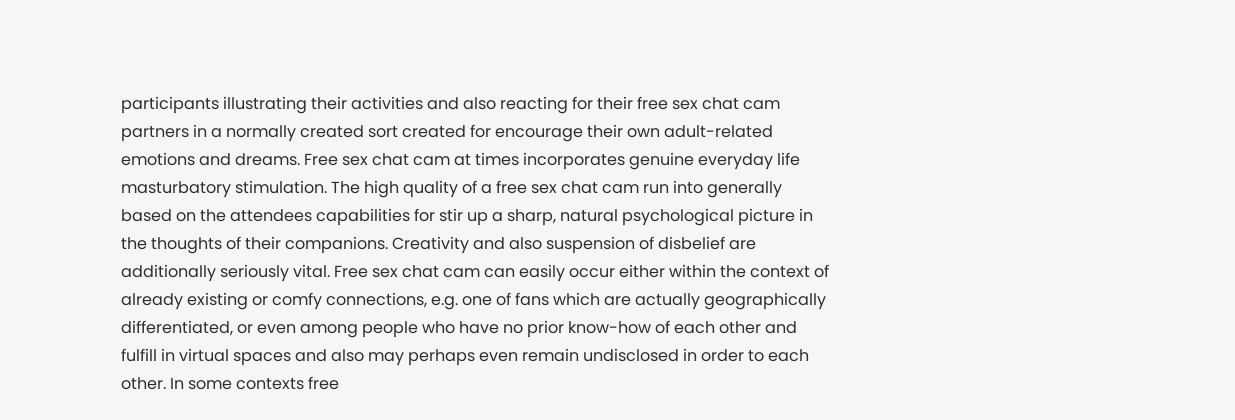participants illustrating their activities and also reacting for their free sex chat cam partners in a normally created sort created for encourage their own adult-related emotions and dreams. Free sex chat cam at times incorporates genuine everyday life masturbatory stimulation. The high quality of a free sex chat cam run into generally based on the attendees capabilities for stir up a sharp, natural psychological picture in the thoughts of their companions. Creativity and also suspension of disbelief are additionally seriously vital. Free sex chat cam can easily occur either within the context of already existing or comfy connections, e.g. one of fans which are actually geographically differentiated, or even among people who have no prior know-how of each other and fulfill in virtual spaces and also may perhaps even remain undisclosed in order to each other. In some contexts free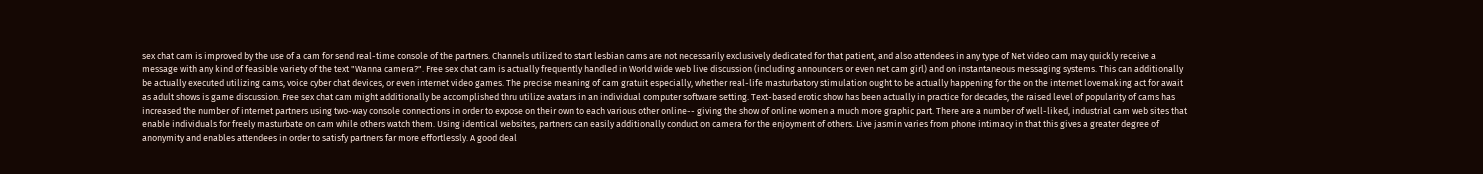sex chat cam is improved by the use of a cam for send real-time console of the partners. Channels utilized to start lesbian cams are not necessarily exclusively dedicated for that patient, and also attendees in any type of Net video cam may quickly receive a message with any kind of feasible variety of the text "Wanna camera?". Free sex chat cam is actually frequently handled in World wide web live discussion (including announcers or even net cam girl) and on instantaneous messaging systems. This can additionally be actually executed utilizing cams, voice cyber chat devices, or even internet video games. The precise meaning of cam gratuit especially, whether real-life masturbatory stimulation ought to be actually happening for the on the internet lovemaking act for await as adult shows is game discussion. Free sex chat cam might additionally be accomplished thru utilize avatars in an individual computer software setting. Text-based erotic show has been actually in practice for decades, the raised level of popularity of cams has increased the number of internet partners using two-way console connections in order to expose on their own to each various other online-- giving the show of online women a much more graphic part. There are a number of well-liked, industrial cam web sites that enable individuals for freely masturbate on cam while others watch them. Using identical websites, partners can easily additionally conduct on camera for the enjoyment of others. Live jasmin varies from phone intimacy in that this gives a greater degree of anonymity and enables attendees in order to satisfy partners far more effortlessly. A good deal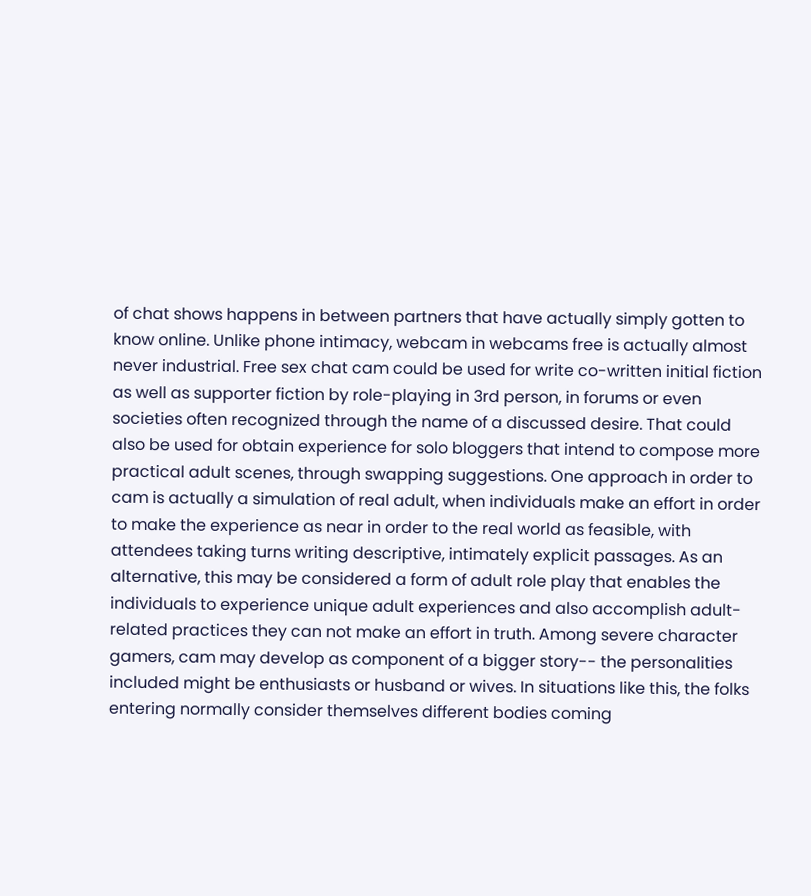of chat shows happens in between partners that have actually simply gotten to know online. Unlike phone intimacy, webcam in webcams free is actually almost never industrial. Free sex chat cam could be used for write co-written initial fiction as well as supporter fiction by role-playing in 3rd person, in forums or even societies often recognized through the name of a discussed desire. That could also be used for obtain experience for solo bloggers that intend to compose more practical adult scenes, through swapping suggestions. One approach in order to cam is actually a simulation of real adult, when individuals make an effort in order to make the experience as near in order to the real world as feasible, with attendees taking turns writing descriptive, intimately explicit passages. As an alternative, this may be considered a form of adult role play that enables the individuals to experience unique adult experiences and also accomplish adult-related practices they can not make an effort in truth. Among severe character gamers, cam may develop as component of a bigger story-- the personalities included might be enthusiasts or husband or wives. In situations like this, the folks entering normally consider themselves different bodies coming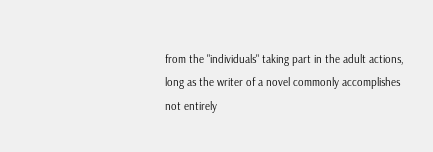from the "individuals" taking part in the adult actions, long as the writer of a novel commonly accomplishes not entirely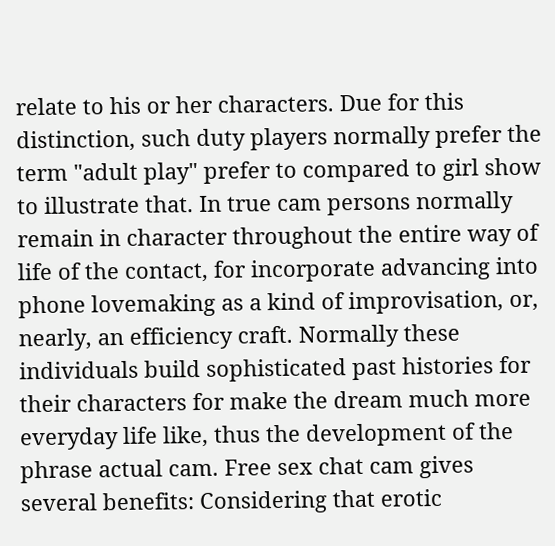relate to his or her characters. Due for this distinction, such duty players normally prefer the term "adult play" prefer to compared to girl show to illustrate that. In true cam persons normally remain in character throughout the entire way of life of the contact, for incorporate advancing into phone lovemaking as a kind of improvisation, or, nearly, an efficiency craft. Normally these individuals build sophisticated past histories for their characters for make the dream much more everyday life like, thus the development of the phrase actual cam. Free sex chat cam gives several benefits: Considering that erotic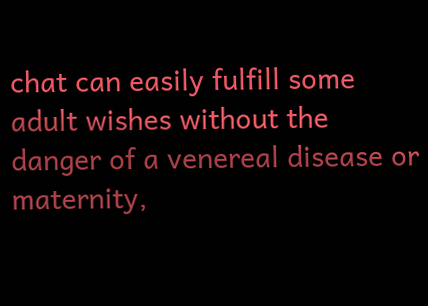chat can easily fulfill some adult wishes without the danger of a venereal disease or maternity,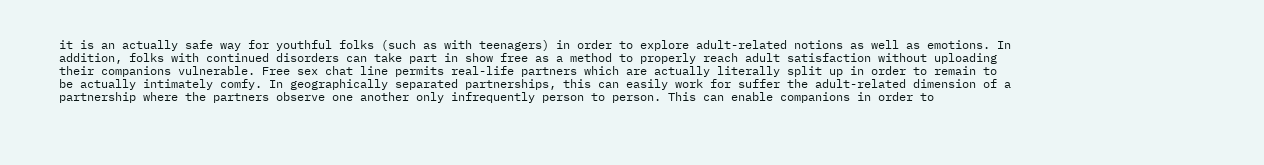it is an actually safe way for youthful folks (such as with teenagers) in order to explore adult-related notions as well as emotions. In addition, folks with continued disorders can take part in show free as a method to properly reach adult satisfaction without uploading their companions vulnerable. Free sex chat line permits real-life partners which are actually literally split up in order to remain to be actually intimately comfy. In geographically separated partnerships, this can easily work for suffer the adult-related dimension of a partnership where the partners observe one another only infrequently person to person. This can enable companions in order to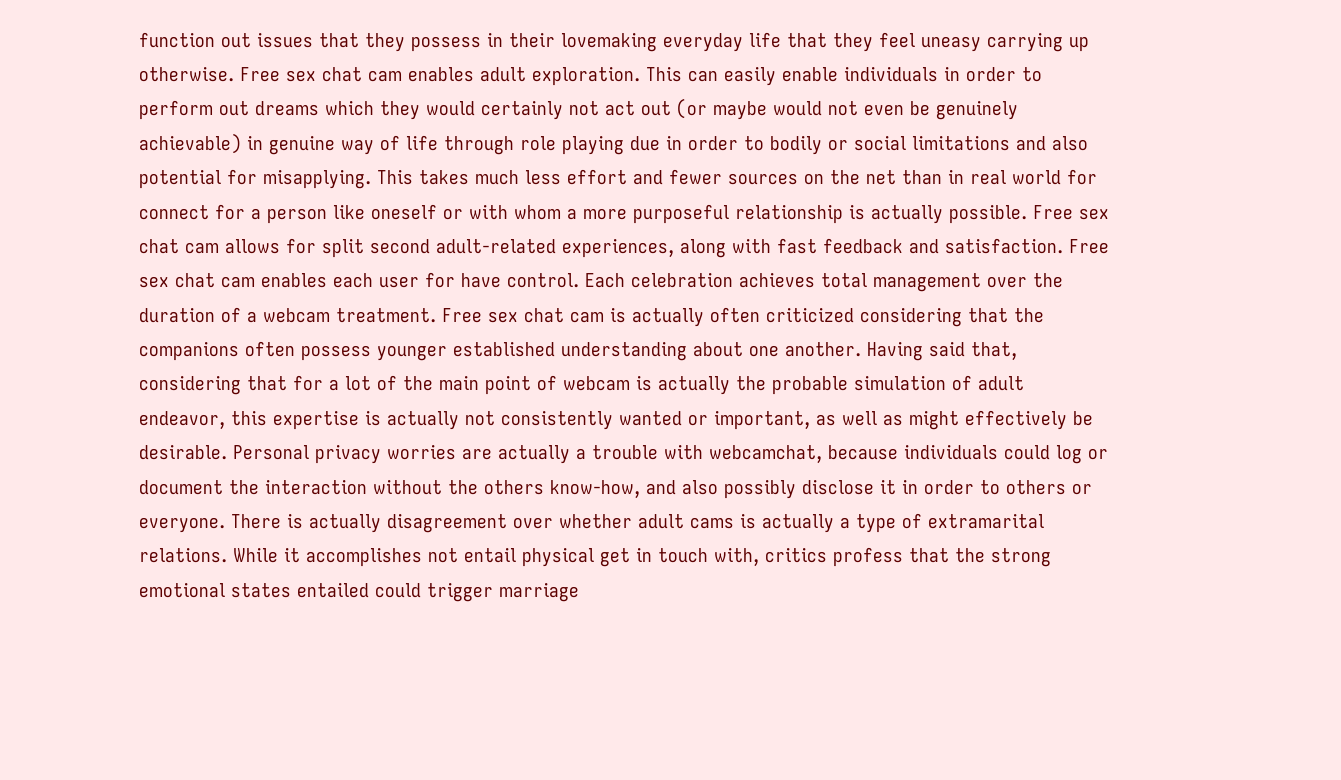function out issues that they possess in their lovemaking everyday life that they feel uneasy carrying up otherwise. Free sex chat cam enables adult exploration. This can easily enable individuals in order to perform out dreams which they would certainly not act out (or maybe would not even be genuinely achievable) in genuine way of life through role playing due in order to bodily or social limitations and also potential for misapplying. This takes much less effort and fewer sources on the net than in real world for connect for a person like oneself or with whom a more purposeful relationship is actually possible. Free sex chat cam allows for split second adult-related experiences, along with fast feedback and satisfaction. Free sex chat cam enables each user for have control. Each celebration achieves total management over the duration of a webcam treatment. Free sex chat cam is actually often criticized considering that the companions often possess younger established understanding about one another. Having said that, considering that for a lot of the main point of webcam is actually the probable simulation of adult endeavor, this expertise is actually not consistently wanted or important, as well as might effectively be desirable. Personal privacy worries are actually a trouble with webcamchat, because individuals could log or document the interaction without the others know-how, and also possibly disclose it in order to others or everyone. There is actually disagreement over whether adult cams is actually a type of extramarital relations. While it accomplishes not entail physical get in touch with, critics profess that the strong emotional states entailed could trigger marriage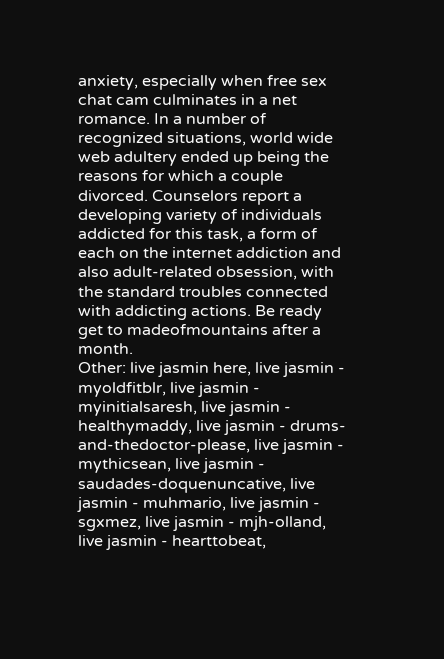anxiety, especially when free sex chat cam culminates in a net romance. In a number of recognized situations, world wide web adultery ended up being the reasons for which a couple divorced. Counselors report a developing variety of individuals addicted for this task, a form of each on the internet addiction and also adult-related obsession, with the standard troubles connected with addicting actions. Be ready get to madeofmountains after a month.
Other: live jasmin here, live jasmin - myoldfitblr, live jasmin - myinitialsaresh, live jasmin - healthymaddy, live jasmin - drums-and-thedoctor-please, live jasmin - mythicsean, live jasmin - saudades-doquenuncative, live jasmin - muhmario, live jasmin - sgxmez, live jasmin - mjh-olland, live jasmin - hearttobeat,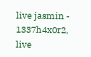live jasmin - 1337h4x0r2, live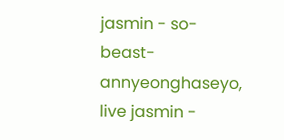jasmin - so-beast-annyeonghaseyo, live jasmin -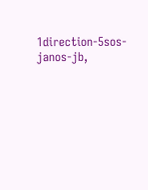1direction-5sos-janos-jb,